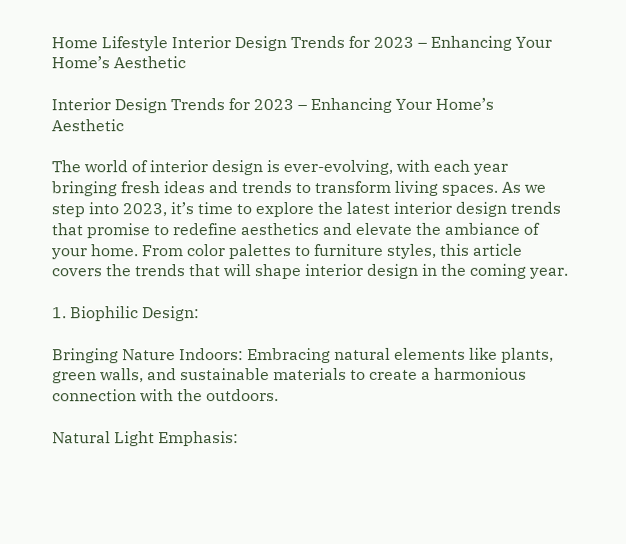Home Lifestyle Interior Design Trends for 2023 – Enhancing Your Home’s Aesthetic

Interior Design Trends for 2023 – Enhancing Your Home’s Aesthetic

The world of interior design is ever-evolving, with each year bringing fresh ideas and trends to transform living spaces. As we step into 2023, it’s time to explore the latest interior design trends that promise to redefine aesthetics and elevate the ambiance of your home. From color palettes to furniture styles, this article covers the trends that will shape interior design in the coming year.

1. Biophilic Design:

Bringing Nature Indoors: Embracing natural elements like plants, green walls, and sustainable materials to create a harmonious connection with the outdoors.

Natural Light Emphasis: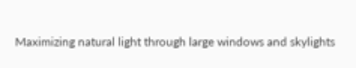Maximizing natural light through large windows and skylights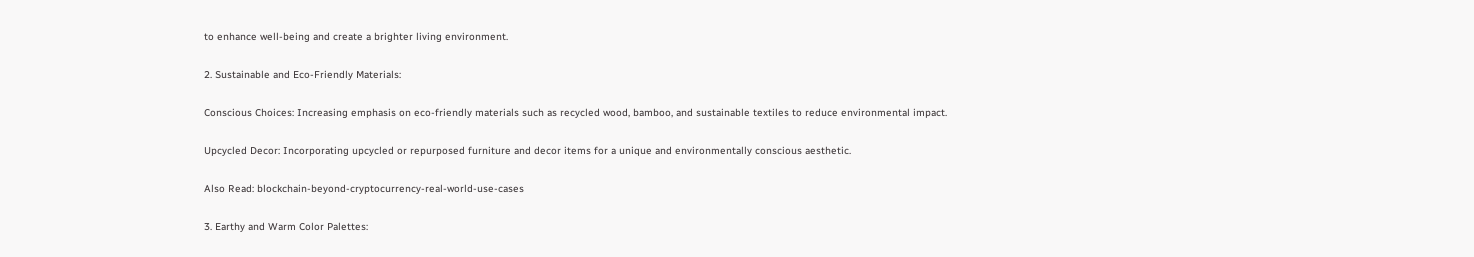to enhance well-being and create a brighter living environment.

2. Sustainable and Eco-Friendly Materials:

Conscious Choices: Increasing emphasis on eco-friendly materials such as recycled wood, bamboo, and sustainable textiles to reduce environmental impact.

Upcycled Decor: Incorporating upcycled or repurposed furniture and decor items for a unique and environmentally conscious aesthetic.

Also Read: blockchain-beyond-cryptocurrency-real-world-use-cases

3. Earthy and Warm Color Palettes: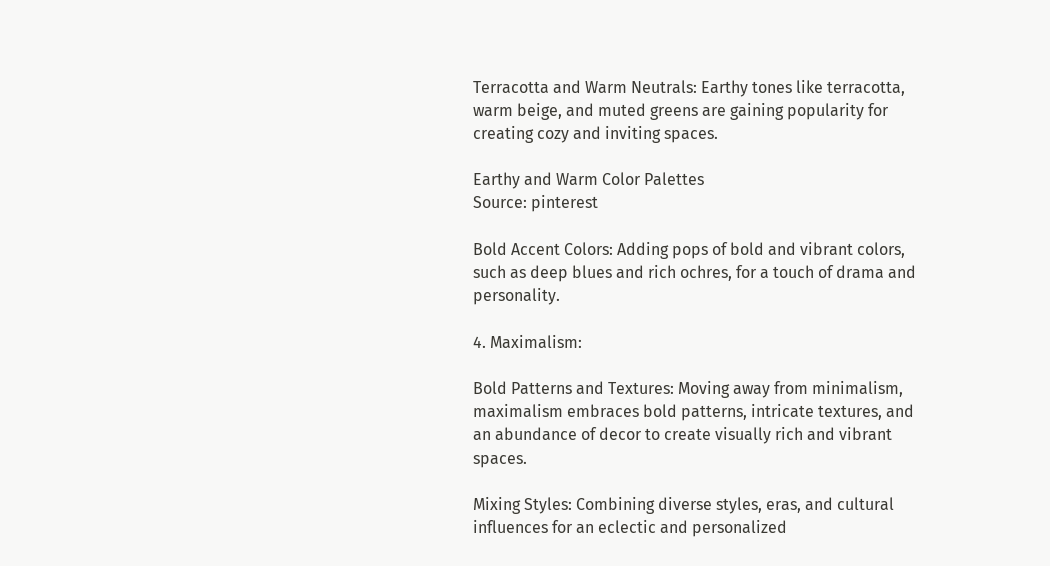Terracotta and Warm Neutrals: Earthy tones like terracotta, warm beige, and muted greens are gaining popularity for creating cozy and inviting spaces.

Earthy and Warm Color Palettes
Source: pinterest

Bold Accent Colors: Adding pops of bold and vibrant colors, such as deep blues and rich ochres, for a touch of drama and personality.

4. Maximalism:

Bold Patterns and Textures: Moving away from minimalism, maximalism embraces bold patterns, intricate textures, and an abundance of decor to create visually rich and vibrant spaces.

Mixing Styles: Combining diverse styles, eras, and cultural influences for an eclectic and personalized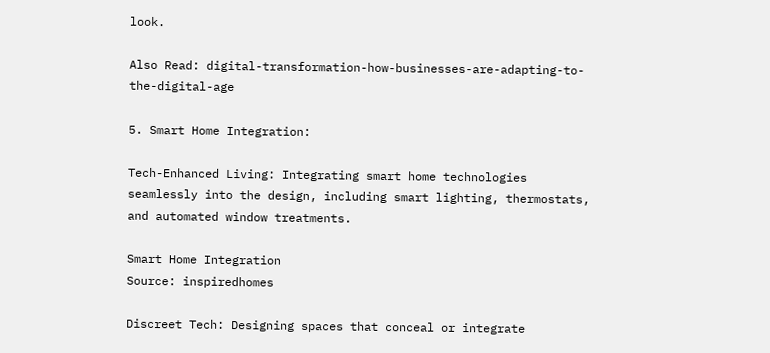look.

Also Read: digital-transformation-how-businesses-are-adapting-to-the-digital-age

5. Smart Home Integration:

Tech-Enhanced Living: Integrating smart home technologies seamlessly into the design, including smart lighting, thermostats, and automated window treatments.

Smart Home Integration
Source: inspiredhomes

Discreet Tech: Designing spaces that conceal or integrate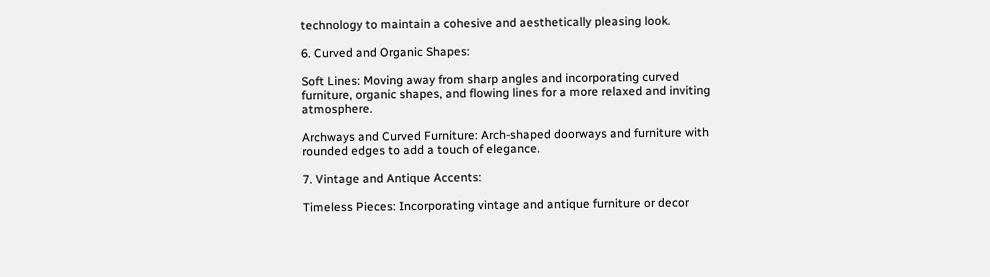technology to maintain a cohesive and aesthetically pleasing look.

6. Curved and Organic Shapes:

Soft Lines: Moving away from sharp angles and incorporating curved furniture, organic shapes, and flowing lines for a more relaxed and inviting atmosphere.

Archways and Curved Furniture: Arch-shaped doorways and furniture with rounded edges to add a touch of elegance.

7. Vintage and Antique Accents:

Timeless Pieces: Incorporating vintage and antique furniture or decor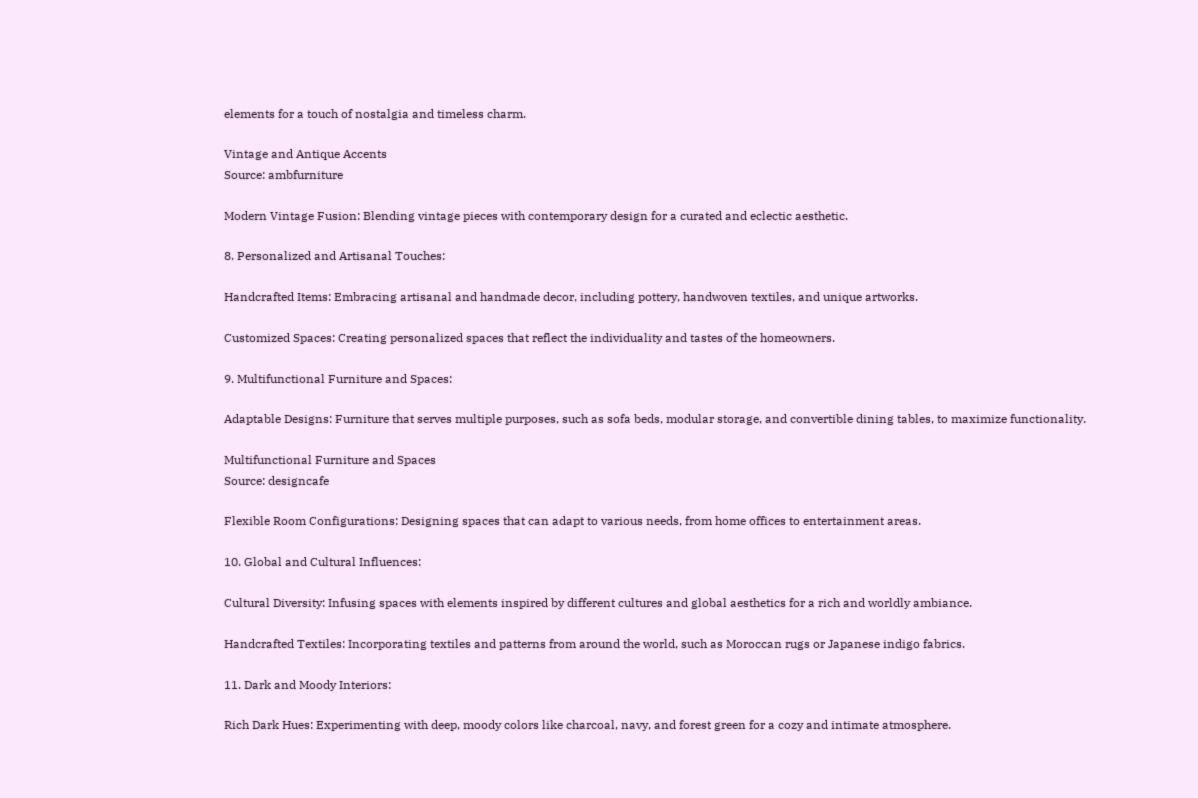elements for a touch of nostalgia and timeless charm.

Vintage and Antique Accents
Source: ambfurniture

Modern Vintage Fusion: Blending vintage pieces with contemporary design for a curated and eclectic aesthetic.

8. Personalized and Artisanal Touches:

Handcrafted Items: Embracing artisanal and handmade decor, including pottery, handwoven textiles, and unique artworks.

Customized Spaces: Creating personalized spaces that reflect the individuality and tastes of the homeowners.

9. Multifunctional Furniture and Spaces:

Adaptable Designs: Furniture that serves multiple purposes, such as sofa beds, modular storage, and convertible dining tables, to maximize functionality.

Multifunctional Furniture and Spaces
Source: designcafe

Flexible Room Configurations: Designing spaces that can adapt to various needs, from home offices to entertainment areas.

10. Global and Cultural Influences:

Cultural Diversity: Infusing spaces with elements inspired by different cultures and global aesthetics for a rich and worldly ambiance.

Handcrafted Textiles: Incorporating textiles and patterns from around the world, such as Moroccan rugs or Japanese indigo fabrics.

11. Dark and Moody Interiors:

Rich Dark Hues: Experimenting with deep, moody colors like charcoal, navy, and forest green for a cozy and intimate atmosphere.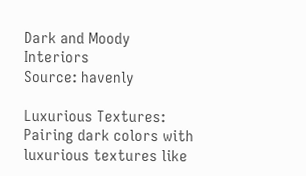Dark and Moody Interiors
Source: havenly

Luxurious Textures: Pairing dark colors with luxurious textures like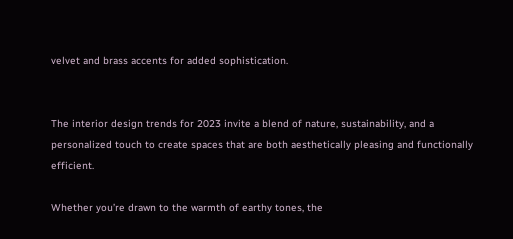velvet and brass accents for added sophistication.


The interior design trends for 2023 invite a blend of nature, sustainability, and a personalized touch to create spaces that are both aesthetically pleasing and functionally efficient.

Whether you’re drawn to the warmth of earthy tones, the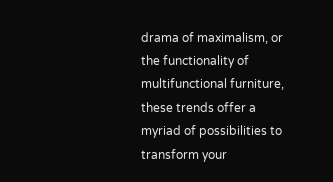drama of maximalism, or the functionality of multifunctional furniture, these trends offer a myriad of possibilities to transform your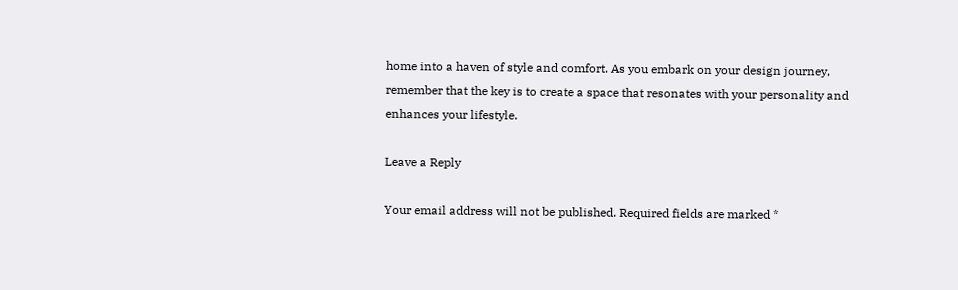home into a haven of style and comfort. As you embark on your design journey, remember that the key is to create a space that resonates with your personality and enhances your lifestyle.

Leave a Reply

Your email address will not be published. Required fields are marked *